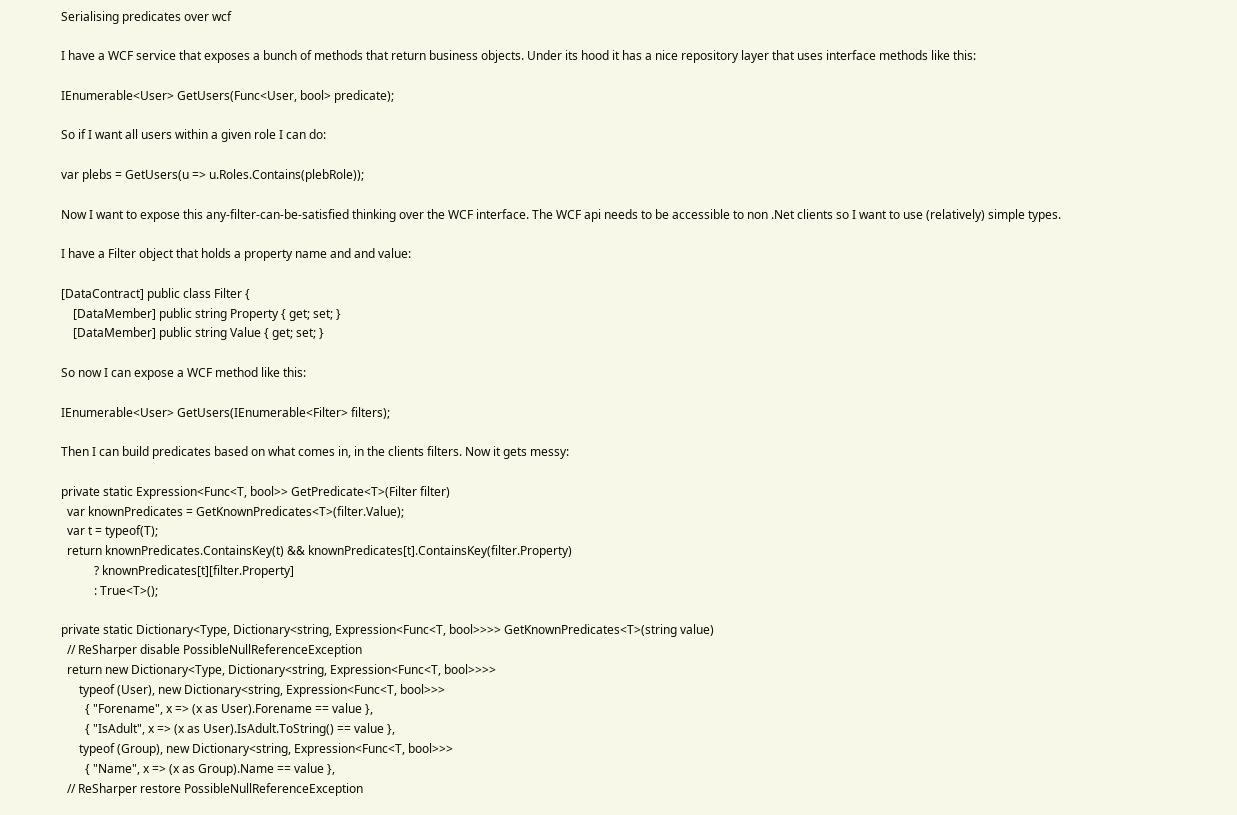Serialising predicates over wcf

I have a WCF service that exposes a bunch of methods that return business objects. Under its hood it has a nice repository layer that uses interface methods like this:

IEnumerable<User> GetUsers(Func<User, bool> predicate);

So if I want all users within a given role I can do:

var plebs = GetUsers(u => u.Roles.Contains(plebRole));

Now I want to expose this any-filter-can-be-satisfied thinking over the WCF interface. The WCF api needs to be accessible to non .Net clients so I want to use (relatively) simple types.

I have a Filter object that holds a property name and and value:

[DataContract] public class Filter {
    [DataMember] public string Property { get; set; }
    [DataMember] public string Value { get; set; }

So now I can expose a WCF method like this:

IEnumerable<User> GetUsers(IEnumerable<Filter> filters);

Then I can build predicates based on what comes in, in the clients filters. Now it gets messy:

private static Expression<Func<T, bool>> GetPredicate<T>(Filter filter)
  var knownPredicates = GetKnownPredicates<T>(filter.Value);
  var t = typeof(T);
  return knownPredicates.ContainsKey(t) && knownPredicates[t].ContainsKey(filter.Property)
           ? knownPredicates[t][filter.Property]
           : True<T>();

private static Dictionary<Type, Dictionary<string, Expression<Func<T, bool>>>> GetKnownPredicates<T>(string value)
  // ReSharper disable PossibleNullReferenceException
  return new Dictionary<Type, Dictionary<string, Expression<Func<T, bool>>>>
      typeof (User), new Dictionary<string, Expression<Func<T, bool>>>
        { "Forename", x => (x as User).Forename == value },
        { "IsAdult", x => (x as User).IsAdult.ToString() == value },
      typeof (Group), new Dictionary<string, Expression<Func<T, bool>>>
        { "Name", x => (x as Group).Name == value },
  // ReSharper restore PossibleNullReferenceException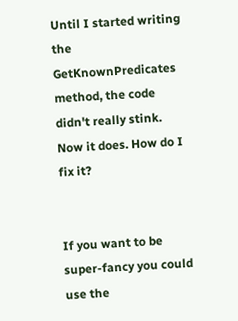Until I started writing the GetKnownPredicates method, the code didn't really stink. Now it does. How do I fix it?


If you want to be super-fancy you could use the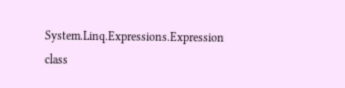System.Linq.Expressions.Expression class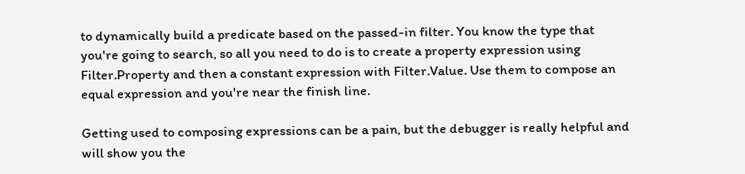to dynamically build a predicate based on the passed-in filter. You know the type that you're going to search, so all you need to do is to create a property expression using Filter.Property and then a constant expression with Filter.Value. Use them to compose an equal expression and you're near the finish line.

Getting used to composing expressions can be a pain, but the debugger is really helpful and will show you the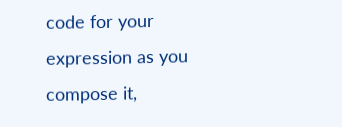code for your expression as you compose it,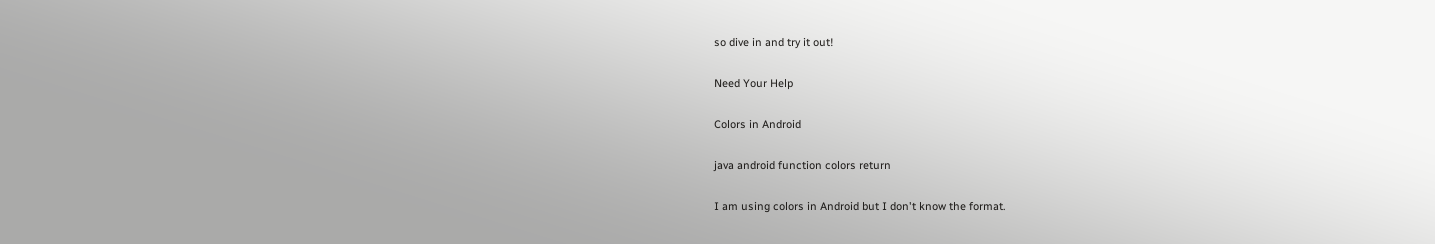so dive in and try it out!

Need Your Help

Colors in Android

java android function colors return

I am using colors in Android but I don't know the format.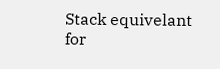Stack equivelant for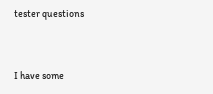tester questions


I have some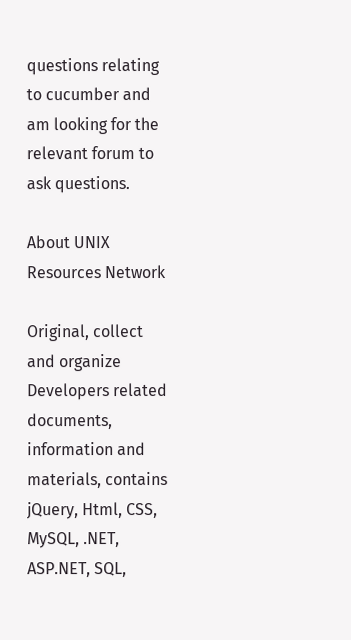questions relating to cucumber and am looking for the relevant forum to ask questions.

About UNIX Resources Network

Original, collect and organize Developers related documents, information and materials, contains jQuery, Html, CSS, MySQL, .NET, ASP.NET, SQL,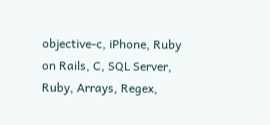objective-c, iPhone, Ruby on Rails, C, SQL Server, Ruby, Arrays, Regex,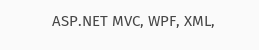ASP.NET MVC, WPF, XML,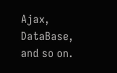Ajax, DataBase, and so on.